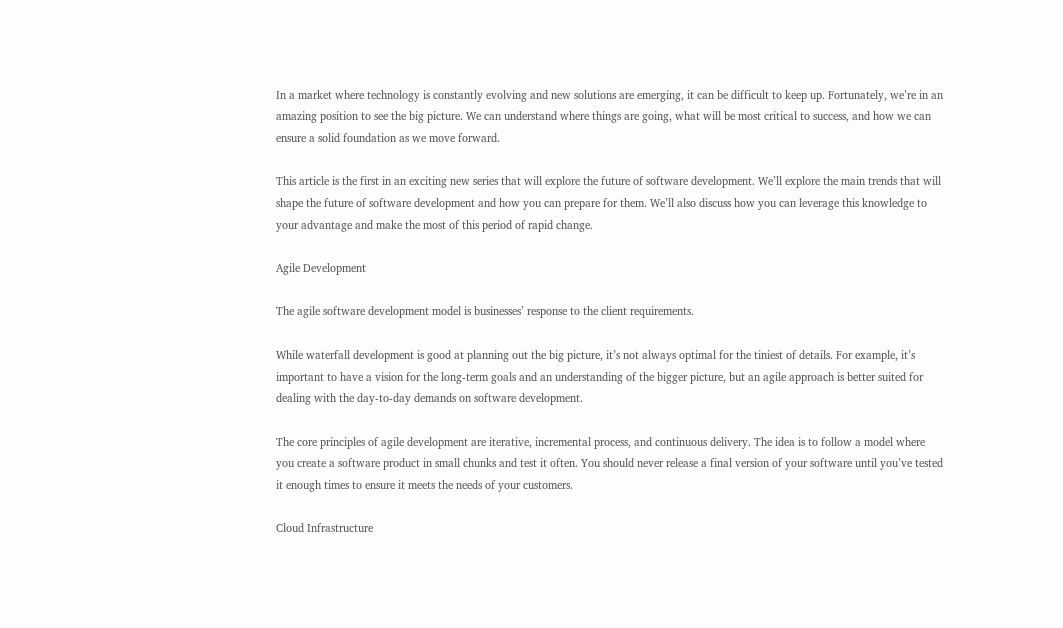In a market where technology is constantly evolving and new solutions are emerging, it can be difficult to keep up. Fortunately, we’re in an amazing position to see the big picture. We can understand where things are going, what will be most critical to success, and how we can ensure a solid foundation as we move forward.

This article is the first in an exciting new series that will explore the future of software development. We’ll explore the main trends that will shape the future of software development and how you can prepare for them. We’ll also discuss how you can leverage this knowledge to your advantage and make the most of this period of rapid change.

Agile Development

The agile software development model is businesses’ response to the client requirements.

While waterfall development is good at planning out the big picture, it’s not always optimal for the tiniest of details. For example, it’s important to have a vision for the long-term goals and an understanding of the bigger picture, but an agile approach is better suited for dealing with the day-to-day demands on software development.

The core principles of agile development are iterative, incremental process, and continuous delivery. The idea is to follow a model where you create a software product in small chunks and test it often. You should never release a final version of your software until you’ve tested it enough times to ensure it meets the needs of your customers.

Cloud Infrastructure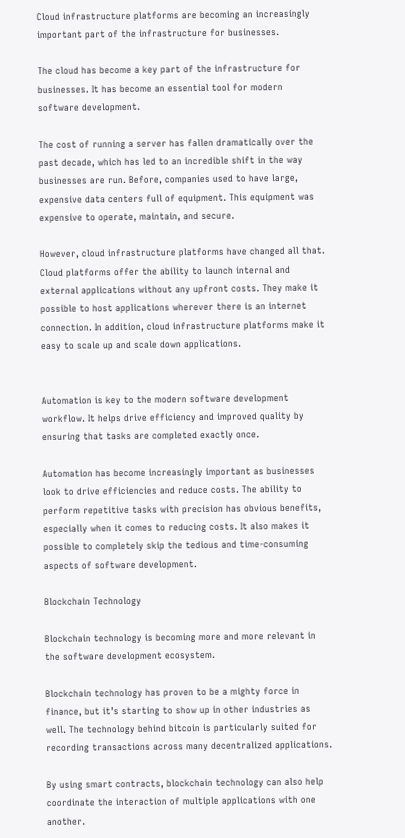Cloud infrastructure platforms are becoming an increasingly important part of the infrastructure for businesses.

The cloud has become a key part of the infrastructure for businesses. It has become an essential tool for modern software development.

The cost of running a server has fallen dramatically over the past decade, which has led to an incredible shift in the way businesses are run. Before, companies used to have large, expensive data centers full of equipment. This equipment was expensive to operate, maintain, and secure.

However, cloud infrastructure platforms have changed all that. Cloud platforms offer the ability to launch internal and external applications without any upfront costs. They make it possible to host applications wherever there is an internet connection. In addition, cloud infrastructure platforms make it easy to scale up and scale down applications.


Automation is key to the modern software development workflow. It helps drive efficiency and improved quality by ensuring that tasks are completed exactly once.

Automation has become increasingly important as businesses look to drive efficiencies and reduce costs. The ability to perform repetitive tasks with precision has obvious benefits, especially when it comes to reducing costs. It also makes it possible to completely skip the tedious and time-consuming aspects of software development.

Blockchain Technology

Blockchain technology is becoming more and more relevant in the software development ecosystem.

Blockchain technology has proven to be a mighty force in finance, but it’s starting to show up in other industries as well. The technology behind bitcoin is particularly suited for recording transactions across many decentralized applications.

By using smart contracts, blockchain technology can also help coordinate the interaction of multiple applications with one another.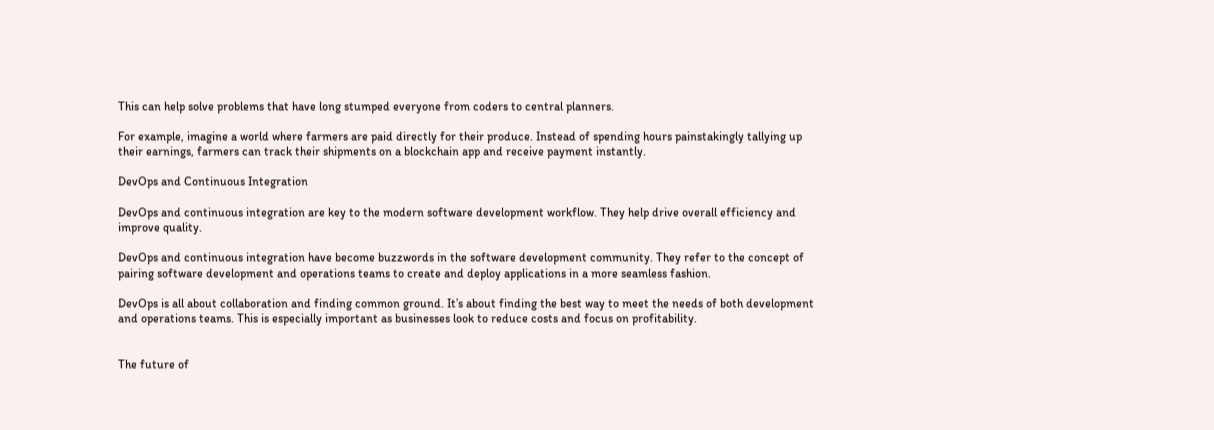This can help solve problems that have long stumped everyone from coders to central planners.

For example, imagine a world where farmers are paid directly for their produce. Instead of spending hours painstakingly tallying up their earnings, farmers can track their shipments on a blockchain app and receive payment instantly.

DevOps and Continuous Integration

DevOps and continuous integration are key to the modern software development workflow. They help drive overall efficiency and improve quality.

DevOps and continuous integration have become buzzwords in the software development community. They refer to the concept of pairing software development and operations teams to create and deploy applications in a more seamless fashion.

DevOps is all about collaboration and finding common ground. It’s about finding the best way to meet the needs of both development and operations teams. This is especially important as businesses look to reduce costs and focus on profitability.


The future of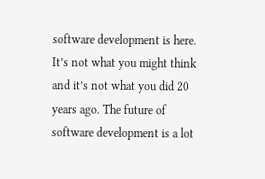software development is here. It’s not what you might think and it’s not what you did 20 years ago. The future of software development is a lot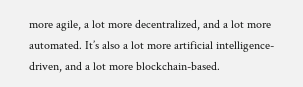more agile, a lot more decentralized, and a lot more automated. It’s also a lot more artificial intelligence-driven, and a lot more blockchain-based.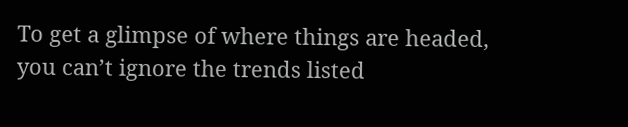To get a glimpse of where things are headed, you can’t ignore the trends listed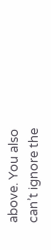above. You also can’t ignore the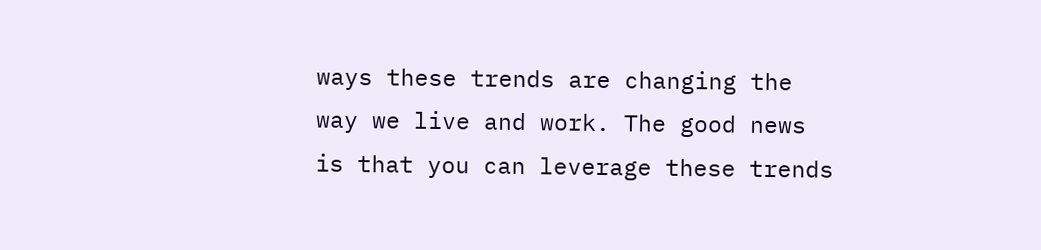ways these trends are changing the way we live and work. The good news is that you can leverage these trends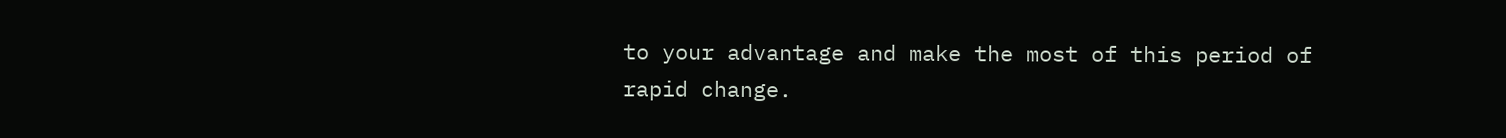to your advantage and make the most of this period of rapid change.